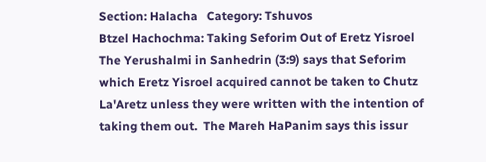Section: Halacha   Category: Tshuvos
Btzel Hachochma: Taking Seforim Out of Eretz Yisroel
The Yerushalmi in Sanhedrin (3:9) says that Seforim which Eretz Yisroel acquired cannot be taken to Chutz La'Aretz unless they were written with the intention of taking them out.  The Mareh HaPanim says this issur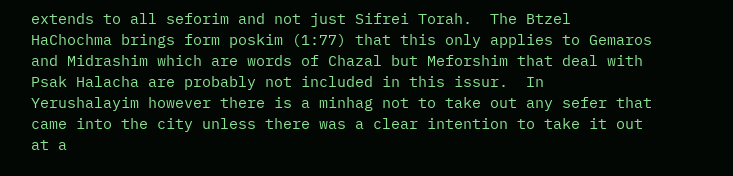extends to all seforim and not just Sifrei Torah.  The Btzel HaChochma brings form poskim (1:77) that this only applies to Gemaros and Midrashim which are words of Chazal but Meforshim that deal with Psak Halacha are probably not included in this issur.  In Yerushalayim however there is a minhag not to take out any sefer that came into the city unless there was a clear intention to take it out at a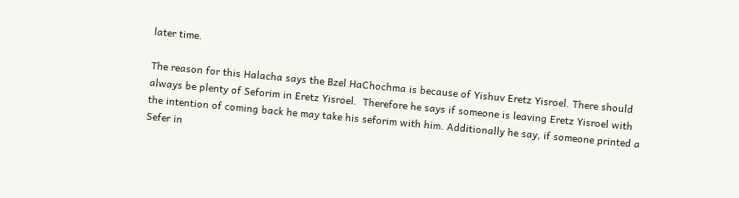later time.

The reason for this Halacha says the Bzel HaChochma is because of Yishuv Eretz Yisroel. There should always be plenty of Seforim in Eretz Yisroel.  Therefore he says if someone is leaving Eretz Yisroel with the intention of coming back he may take his seforim with him. Additionally he say, if someone printed a Sefer in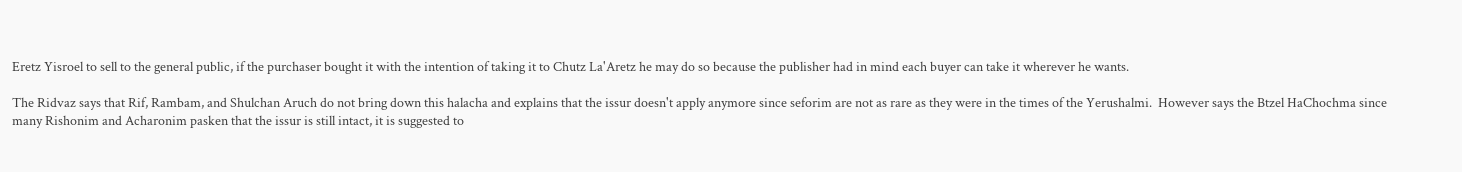Eretz Yisroel to sell to the general public, if the purchaser bought it with the intention of taking it to Chutz La'Aretz he may do so because the publisher had in mind each buyer can take it wherever he wants.

The Ridvaz says that Rif, Rambam, and Shulchan Aruch do not bring down this halacha and explains that the issur doesn't apply anymore since seforim are not as rare as they were in the times of the Yerushalmi.  However says the Btzel HaChochma since many Rishonim and Acharonim pasken that the issur is still intact, it is suggested to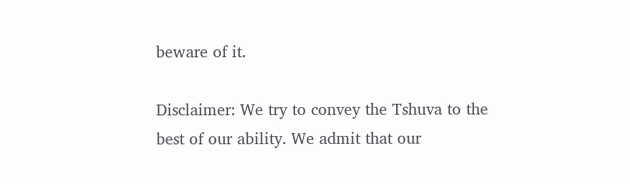beware of it.

Disclaimer: We try to convey the Tshuva to the best of our ability. We admit that our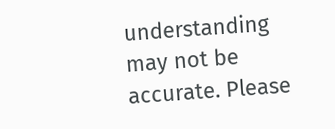understanding may not be accurate. Please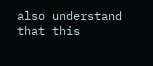also understand that this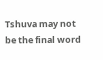Tshuva may not be the final word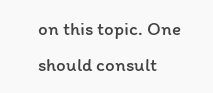on this topic. One should consult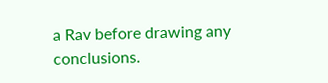a Rav before drawing any conclusions.